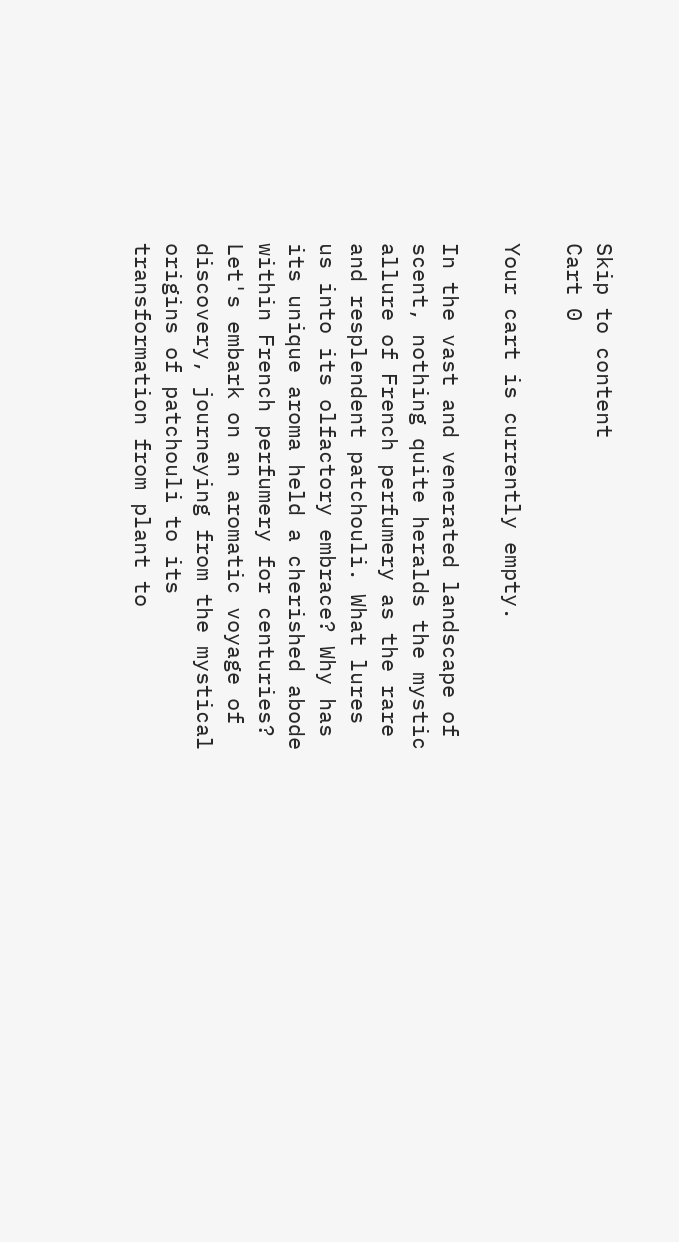Skip to content
Cart 0

Your cart is currently empty.

In the vast and venerated landscape of scent, nothing quite heralds the mystic allure of French perfumery as the rare and resplendent patchouli. What lures us into its olfactory embrace? Why has its unique aroma held a cherished abode within French perfumery for centuries? Let's embark on an aromatic voyage of discovery, journeying from the mystical origins of patchouli to its transformation from plant to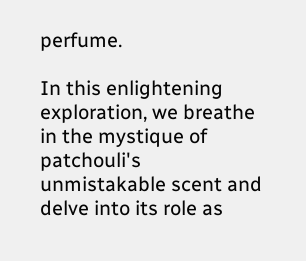perfume.

In this enlightening exploration, we breathe in the mystique of patchouli's unmistakable scent and delve into its role as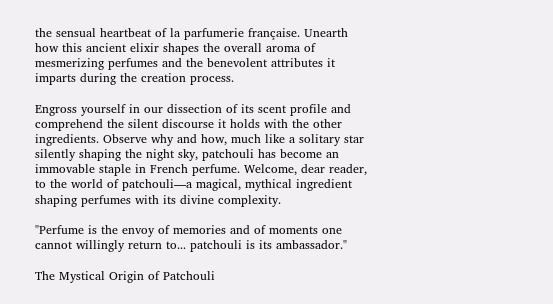the sensual heartbeat of la parfumerie française. Unearth how this ancient elixir shapes the overall aroma of mesmerizing perfumes and the benevolent attributes it imparts during the creation process.

Engross yourself in our dissection of its scent profile and comprehend the silent discourse it holds with the other ingredients. Observe why and how, much like a solitary star silently shaping the night sky, patchouli has become an immovable staple in French perfume. Welcome, dear reader, to the world of patchouli—a magical, mythical ingredient shaping perfumes with its divine complexity.

"Perfume is the envoy of memories and of moments one cannot willingly return to... patchouli is its ambassador."

The Mystical Origin of Patchouli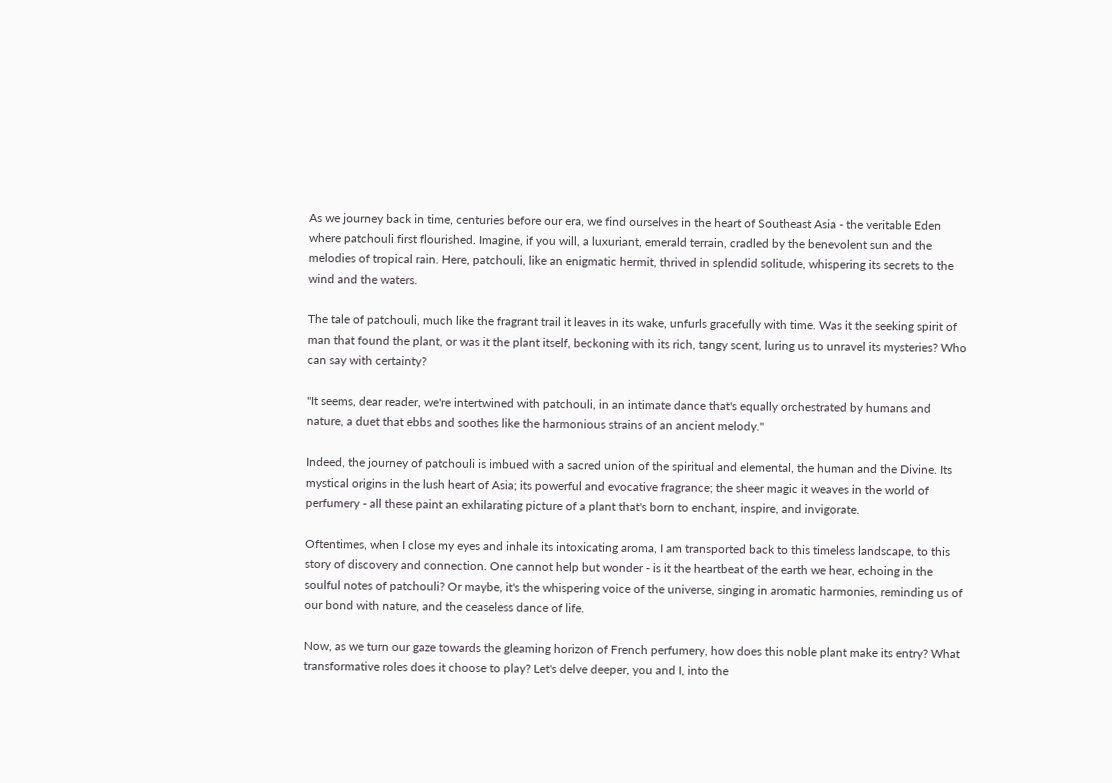As we journey back in time, centuries before our era, we find ourselves in the heart of Southeast Asia - the veritable Eden where patchouli first flourished. Imagine, if you will, a luxuriant, emerald terrain, cradled by the benevolent sun and the melodies of tropical rain. Here, patchouli, like an enigmatic hermit, thrived in splendid solitude, whispering its secrets to the wind and the waters.

The tale of patchouli, much like the fragrant trail it leaves in its wake, unfurls gracefully with time. Was it the seeking spirit of man that found the plant, or was it the plant itself, beckoning with its rich, tangy scent, luring us to unravel its mysteries? Who can say with certainty?

"It seems, dear reader, we're intertwined with patchouli, in an intimate dance that's equally orchestrated by humans and nature, a duet that ebbs and soothes like the harmonious strains of an ancient melody."

Indeed, the journey of patchouli is imbued with a sacred union of the spiritual and elemental, the human and the Divine. Its mystical origins in the lush heart of Asia; its powerful and evocative fragrance; the sheer magic it weaves in the world of perfumery - all these paint an exhilarating picture of a plant that's born to enchant, inspire, and invigorate.

Oftentimes, when I close my eyes and inhale its intoxicating aroma, I am transported back to this timeless landscape, to this story of discovery and connection. One cannot help but wonder - is it the heartbeat of the earth we hear, echoing in the soulful notes of patchouli? Or maybe, it's the whispering voice of the universe, singing in aromatic harmonies, reminding us of our bond with nature, and the ceaseless dance of life.

Now, as we turn our gaze towards the gleaming horizon of French perfumery, how does this noble plant make its entry? What transformative roles does it choose to play? Let's delve deeper, you and I, into the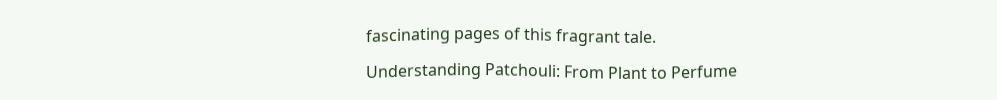fascinating pages of this fragrant tale.

Understanding Patchouli: From Plant to Perfume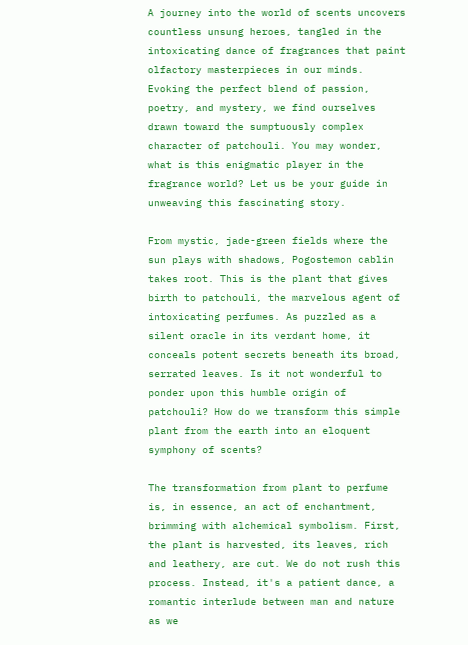A journey into the world of scents uncovers countless unsung heroes, tangled in the intoxicating dance of fragrances that paint olfactory masterpieces in our minds. Evoking the perfect blend of passion, poetry, and mystery, we find ourselves drawn toward the sumptuously complex character of patchouli. You may wonder, what is this enigmatic player in the fragrance world? Let us be your guide in unweaving this fascinating story.

From mystic, jade-green fields where the sun plays with shadows, Pogostemon cablin takes root. This is the plant that gives birth to patchouli, the marvelous agent of intoxicating perfumes. As puzzled as a silent oracle in its verdant home, it conceals potent secrets beneath its broad, serrated leaves. Is it not wonderful to ponder upon this humble origin of patchouli? How do we transform this simple plant from the earth into an eloquent symphony of scents?

The transformation from plant to perfume is, in essence, an act of enchantment, brimming with alchemical symbolism. First, the plant is harvested, its leaves, rich and leathery, are cut. We do not rush this process. Instead, it's a patient dance, a romantic interlude between man and nature as we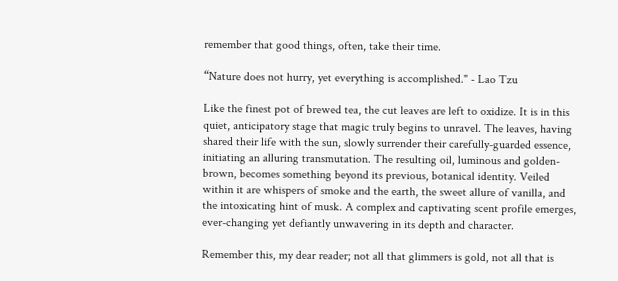remember that good things, often, take their time.

“Nature does not hurry, yet everything is accomplished." - Lao Tzu

Like the finest pot of brewed tea, the cut leaves are left to oxidize. It is in this quiet, anticipatory stage that magic truly begins to unravel. The leaves, having shared their life with the sun, slowly surrender their carefully-guarded essence, initiating an alluring transmutation. The resulting oil, luminous and golden-brown, becomes something beyond its previous, botanical identity. Veiled within it are whispers of smoke and the earth, the sweet allure of vanilla, and the intoxicating hint of musk. A complex and captivating scent profile emerges, ever-changing yet defiantly unwavering in its depth and character.

Remember this, my dear reader; not all that glimmers is gold, not all that is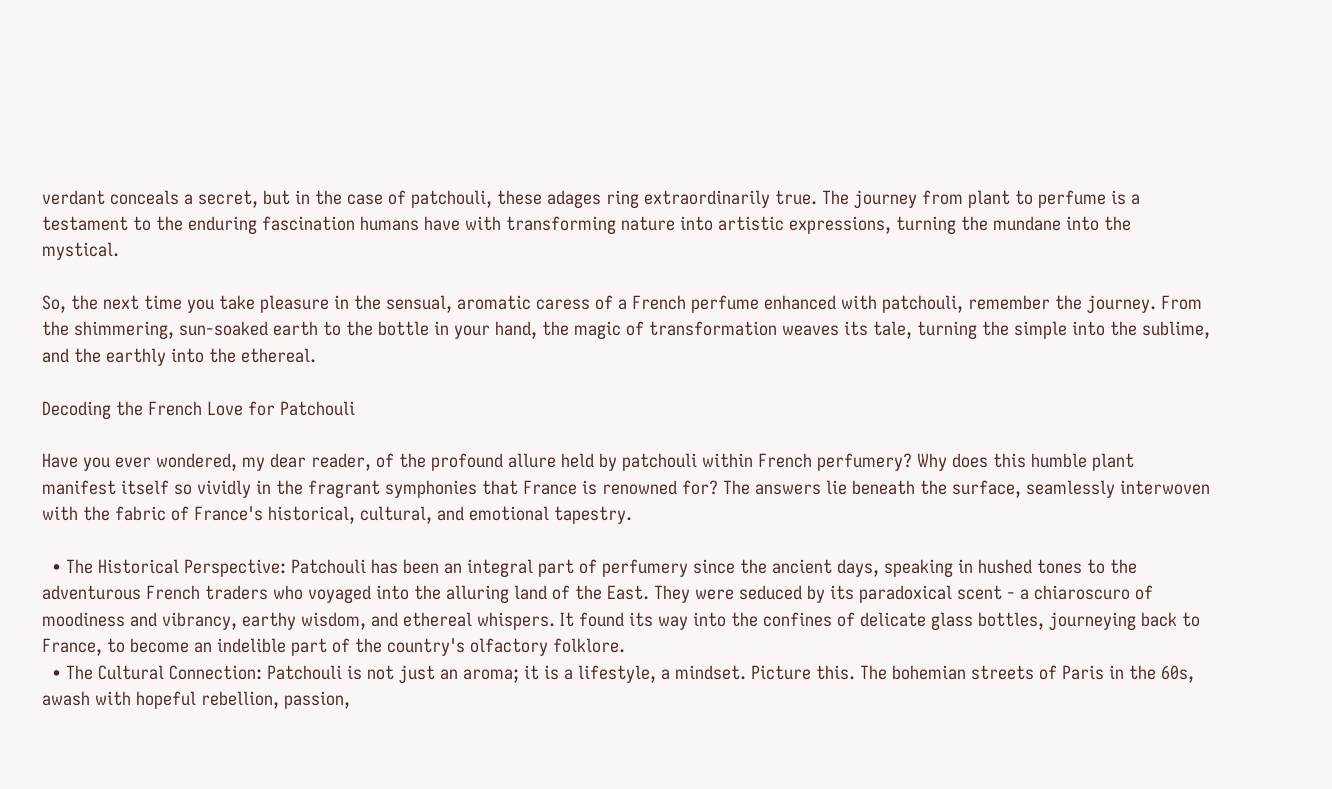verdant conceals a secret, but in the case of patchouli, these adages ring extraordinarily true. The journey from plant to perfume is a testament to the enduring fascination humans have with transforming nature into artistic expressions, turning the mundane into the mystical.

So, the next time you take pleasure in the sensual, aromatic caress of a French perfume enhanced with patchouli, remember the journey. From the shimmering, sun-soaked earth to the bottle in your hand, the magic of transformation weaves its tale, turning the simple into the sublime, and the earthly into the ethereal.

Decoding the French Love for Patchouli

Have you ever wondered, my dear reader, of the profound allure held by patchouli within French perfumery? Why does this humble plant manifest itself so vividly in the fragrant symphonies that France is renowned for? The answers lie beneath the surface, seamlessly interwoven with the fabric of France's historical, cultural, and emotional tapestry.

  • The Historical Perspective: Patchouli has been an integral part of perfumery since the ancient days, speaking in hushed tones to the adventurous French traders who voyaged into the alluring land of the East. They were seduced by its paradoxical scent - a chiaroscuro of moodiness and vibrancy, earthy wisdom, and ethereal whispers. It found its way into the confines of delicate glass bottles, journeying back to France, to become an indelible part of the country's olfactory folklore.
  • The Cultural Connection: Patchouli is not just an aroma; it is a lifestyle, a mindset. Picture this. The bohemian streets of Paris in the 60s, awash with hopeful rebellion, passion,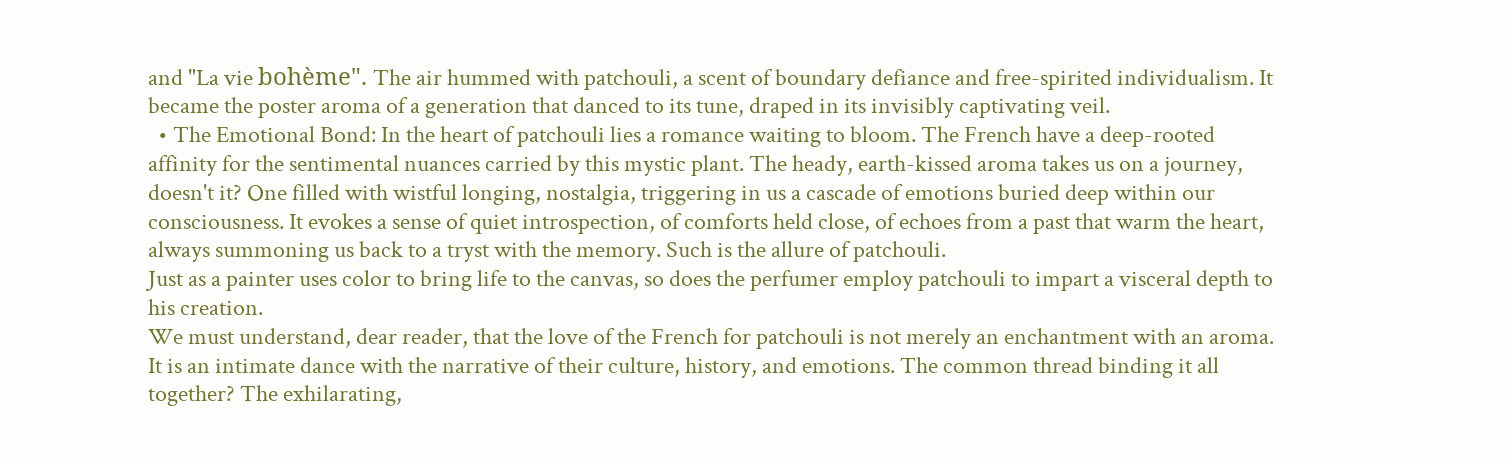and "La vie bohème". The air hummed with patchouli, a scent of boundary defiance and free-spirited individualism. It became the poster aroma of a generation that danced to its tune, draped in its invisibly captivating veil.
  • The Emotional Bond: In the heart of patchouli lies a romance waiting to bloom. The French have a deep-rooted affinity for the sentimental nuances carried by this mystic plant. The heady, earth-kissed aroma takes us on a journey, doesn't it? One filled with wistful longing, nostalgia, triggering in us a cascade of emotions buried deep within our consciousness. It evokes a sense of quiet introspection, of comforts held close, of echoes from a past that warm the heart, always summoning us back to a tryst with the memory. Such is the allure of patchouli.
Just as a painter uses color to bring life to the canvas, so does the perfumer employ patchouli to impart a visceral depth to his creation.
We must understand, dear reader, that the love of the French for patchouli is not merely an enchantment with an aroma. It is an intimate dance with the narrative of their culture, history, and emotions. The common thread binding it all together? The exhilarating,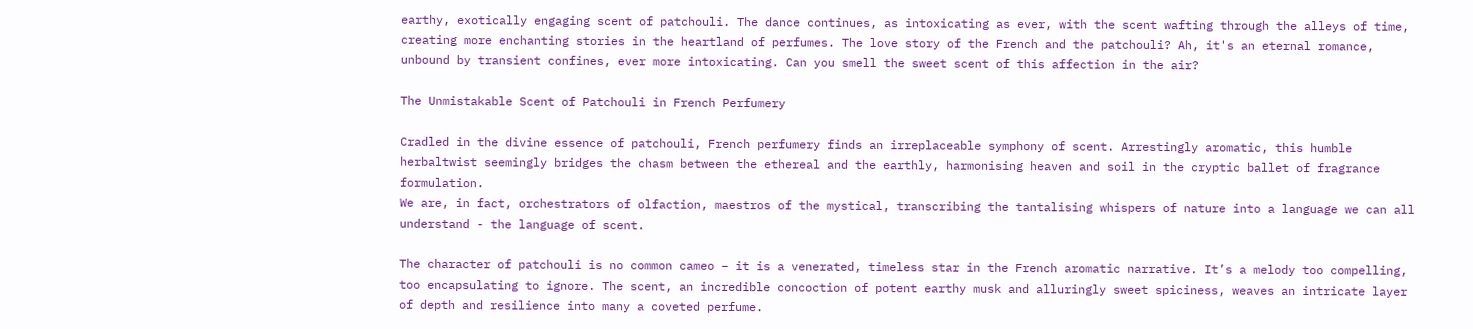earthy, exotically engaging scent of patchouli. The dance continues, as intoxicating as ever, with the scent wafting through the alleys of time, creating more enchanting stories in the heartland of perfumes. The love story of the French and the patchouli? Ah, it's an eternal romance, unbound by transient confines, ever more intoxicating. Can you smell the sweet scent of this affection in the air?

The Unmistakable Scent of Patchouli in French Perfumery

Cradled in the divine essence of patchouli, French perfumery finds an irreplaceable symphony of scent. Arrestingly aromatic, this humble herbaltwist seemingly bridges the chasm between the ethereal and the earthly, harmonising heaven and soil in the cryptic ballet of fragrance formulation.
We are, in fact, orchestrators of olfaction, maestros of the mystical, transcribing the tantalising whispers of nature into a language we can all understand - the language of scent.

The character of patchouli is no common cameo – it is a venerated, timeless star in the French aromatic narrative. It’s a melody too compelling, too encapsulating to ignore. The scent, an incredible concoction of potent earthy musk and alluringly sweet spiciness, weaves an intricate layer of depth and resilience into many a coveted perfume.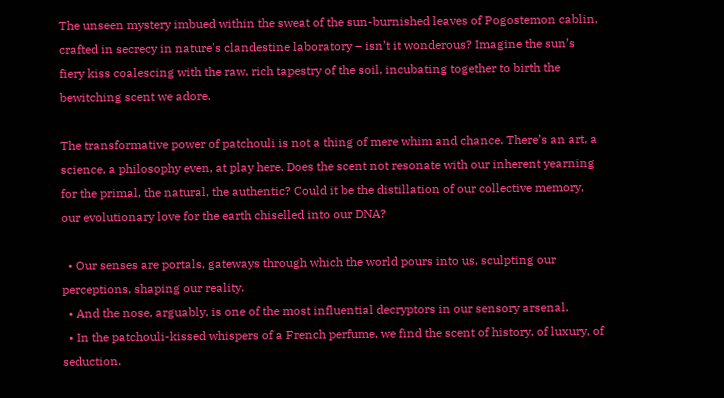The unseen mystery imbued within the sweat of the sun-burnished leaves of Pogostemon cablin, crafted in secrecy in nature's clandestine laboratory – isn’t it wonderous? Imagine the sun’s fiery kiss coalescing with the raw, rich tapestry of the soil, incubating together to birth the bewitching scent we adore.

The transformative power of patchouli is not a thing of mere whim and chance. There’s an art, a science, a philosophy even, at play here. Does the scent not resonate with our inherent yearning for the primal, the natural, the authentic? Could it be the distillation of our collective memory, our evolutionary love for the earth chiselled into our DNA?

  • Our senses are portals, gateways through which the world pours into us, sculpting our perceptions, shaping our reality.
  • And the nose, arguably, is one of the most influential decryptors in our sensory arsenal.
  • In the patchouli-kissed whispers of a French perfume, we find the scent of history, of luxury, of seduction.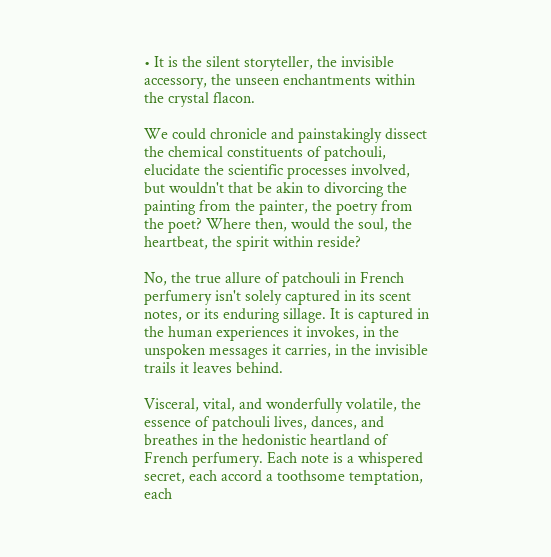• It is the silent storyteller, the invisible accessory, the unseen enchantments within the crystal flacon.

We could chronicle and painstakingly dissect the chemical constituents of patchouli, elucidate the scientific processes involved, but wouldn't that be akin to divorcing the painting from the painter, the poetry from the poet? Where then, would the soul, the heartbeat, the spirit within reside?

No, the true allure of patchouli in French perfumery isn't solely captured in its scent notes, or its enduring sillage. It is captured in the human experiences it invokes, in the unspoken messages it carries, in the invisible trails it leaves behind.

Visceral, vital, and wonderfully volatile, the essence of patchouli lives, dances, and breathes in the hedonistic heartland of French perfumery. Each note is a whispered secret, each accord a toothsome temptation, each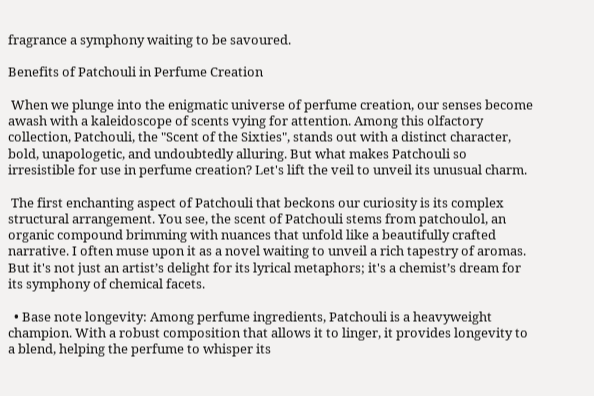fragrance a symphony waiting to be savoured.

Benefits of Patchouli in Perfume Creation

 When we plunge into the enigmatic universe of perfume creation, our senses become awash with a kaleidoscope of scents vying for attention. Among this olfactory collection, Patchouli, the "Scent of the Sixties", stands out with a distinct character, bold, unapologetic, and undoubtedly alluring. But what makes Patchouli so irresistible for use in perfume creation? Let's lift the veil to unveil its unusual charm.

 The first enchanting aspect of Patchouli that beckons our curiosity is its complex structural arrangement. You see, the scent of Patchouli stems from patchoulol, an organic compound brimming with nuances that unfold like a beautifully crafted narrative. I often muse upon it as a novel waiting to unveil a rich tapestry of aromas. But it's not just an artist’s delight for its lyrical metaphors; it's a chemist’s dream for its symphony of chemical facets.

  • Base note longevity: Among perfume ingredients, Patchouli is a heavyweight champion. With a robust composition that allows it to linger, it provides longevity to a blend, helping the perfume to whisper its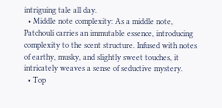intriguing tale all day.
  • Middle note complexity: As a middle note, Patchouli carries an immutable essence, introducing complexity to the scent structure. Infused with notes of earthy, musky, and slightly sweet touches, it intricately weaves a sense of seductive mystery.
  • Top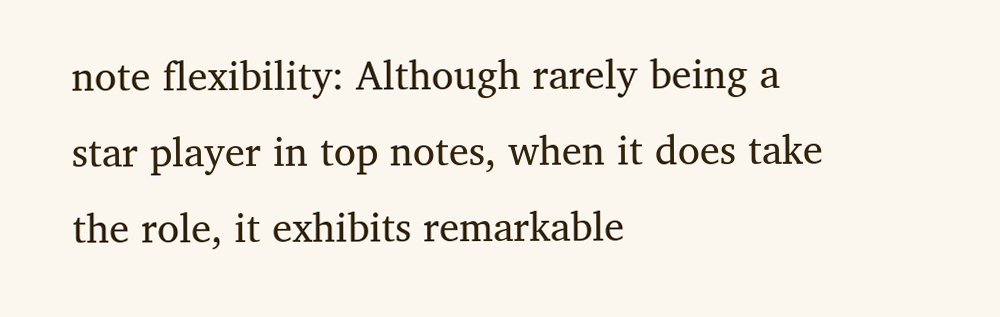note flexibility: Although rarely being a star player in top notes, when it does take the role, it exhibits remarkable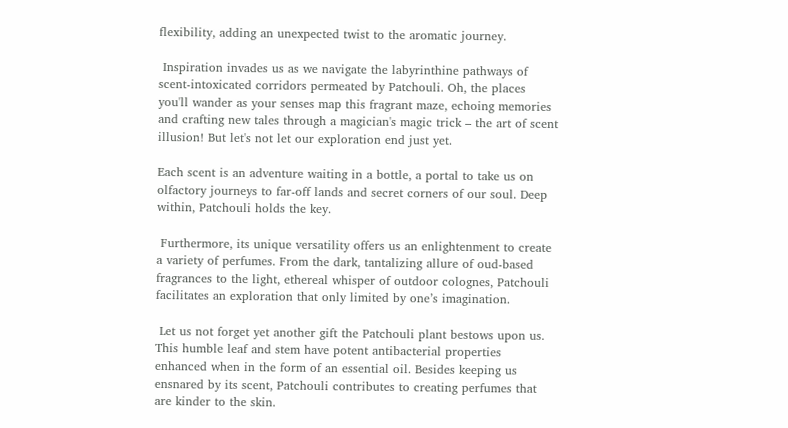flexibility, adding an unexpected twist to the aromatic journey.

 Inspiration invades us as we navigate the labyrinthine pathways of scent-intoxicated corridors permeated by Patchouli. Oh, the places you'll wander as your senses map this fragrant maze, echoing memories and crafting new tales through a magician's magic trick – the art of scent illusion! But let's not let our exploration end just yet.

Each scent is an adventure waiting in a bottle, a portal to take us on olfactory journeys to far-off lands and secret corners of our soul. Deep within, Patchouli holds the key.

 Furthermore, its unique versatility offers us an enlightenment to create a variety of perfumes. From the dark, tantalizing allure of oud-based fragrances to the light, ethereal whisper of outdoor colognes, Patchouli facilitates an exploration that only limited by one’s imagination.

 Let us not forget yet another gift the Patchouli plant bestows upon us. This humble leaf and stem have potent antibacterial properties enhanced when in the form of an essential oil. Besides keeping us ensnared by its scent, Patchouli contributes to creating perfumes that are kinder to the skin.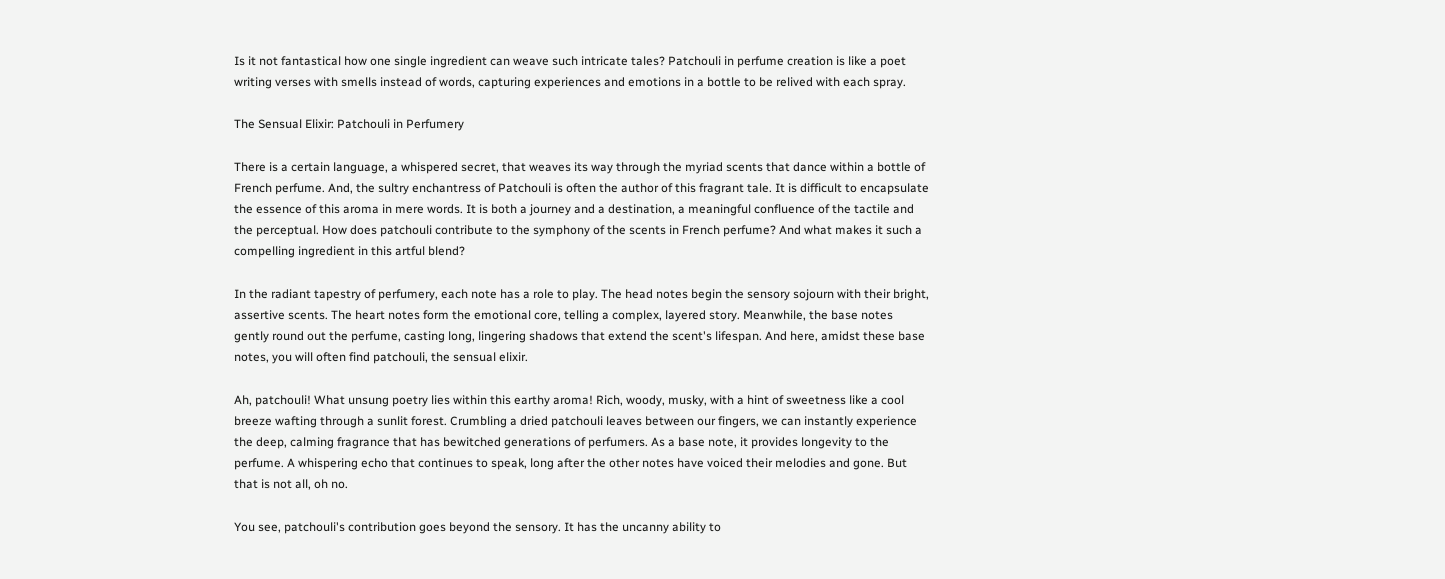Is it not fantastical how one single ingredient can weave such intricate tales? Patchouli in perfume creation is like a poet writing verses with smells instead of words, capturing experiences and emotions in a bottle to be relived with each spray.

The Sensual Elixir: Patchouli in Perfumery

There is a certain language, a whispered secret, that weaves its way through the myriad scents that dance within a bottle of French perfume. And, the sultry enchantress of Patchouli is often the author of this fragrant tale. It is difficult to encapsulate the essence of this aroma in mere words. It is both a journey and a destination, a meaningful confluence of the tactile and the perceptual. How does patchouli contribute to the symphony of the scents in French perfume? And what makes it such a compelling ingredient in this artful blend?

In the radiant tapestry of perfumery, each note has a role to play. The head notes begin the sensory sojourn with their bright, assertive scents. The heart notes form the emotional core, telling a complex, layered story. Meanwhile, the base notes gently round out the perfume, casting long, lingering shadows that extend the scent's lifespan. And here, amidst these base notes, you will often find patchouli, the sensual elixir.

Ah, patchouli! What unsung poetry lies within this earthy aroma! Rich, woody, musky, with a hint of sweetness like a cool breeze wafting through a sunlit forest. Crumbling a dried patchouli leaves between our fingers, we can instantly experience the deep, calming fragrance that has bewitched generations of perfumers. As a base note, it provides longevity to the perfume. A whispering echo that continues to speak, long after the other notes have voiced their melodies and gone. But that is not all, oh no.

You see, patchouli's contribution goes beyond the sensory. It has the uncanny ability to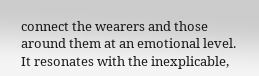connect the wearers and those around them at an emotional level. It resonates with the inexplicable,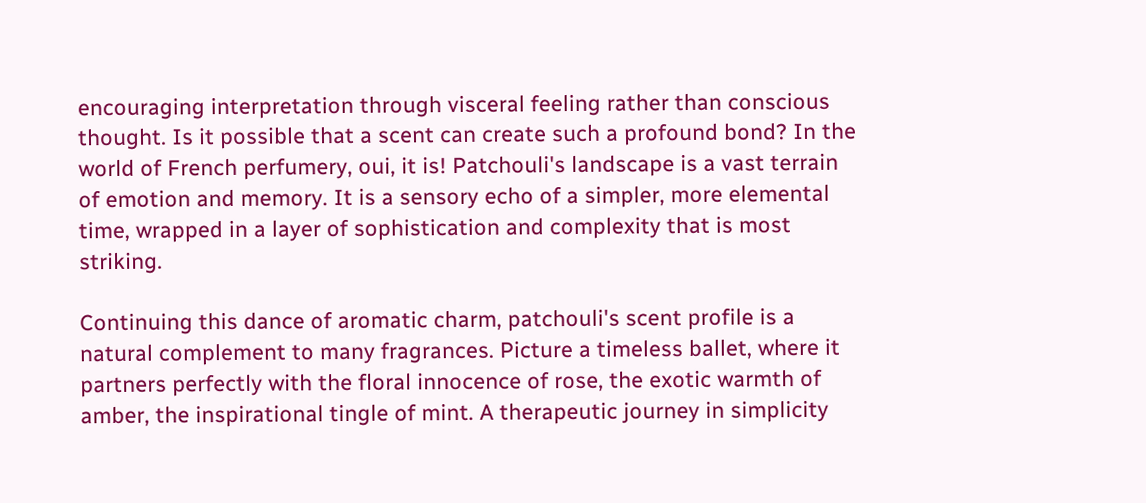encouraging interpretation through visceral feeling rather than conscious thought. Is it possible that a scent can create such a profound bond? In the world of French perfumery, oui, it is! Patchouli's landscape is a vast terrain of emotion and memory. It is a sensory echo of a simpler, more elemental time, wrapped in a layer of sophistication and complexity that is most striking.

Continuing this dance of aromatic charm, patchouli's scent profile is a natural complement to many fragrances. Picture a timeless ballet, where it partners perfectly with the floral innocence of rose, the exotic warmth of amber, the inspirational tingle of mint. A therapeutic journey in simplicity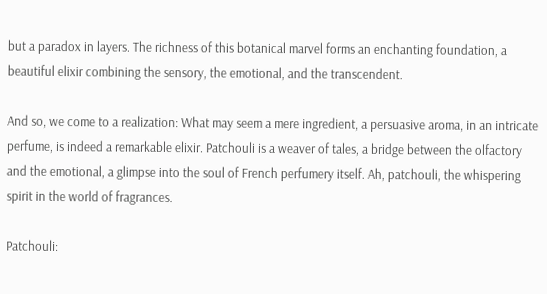but a paradox in layers. The richness of this botanical marvel forms an enchanting foundation, a beautiful elixir combining the sensory, the emotional, and the transcendent.

And so, we come to a realization: What may seem a mere ingredient, a persuasive aroma, in an intricate perfume, is indeed a remarkable elixir. Patchouli is a weaver of tales, a bridge between the olfactory and the emotional, a glimpse into the soul of French perfumery itself. Ah, patchouli, the whispering spirit in the world of fragrances.

Patchouli: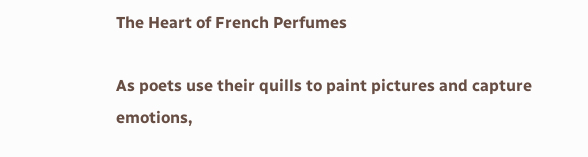The Heart of French Perfumes

As poets use their quills to paint pictures and capture emotions,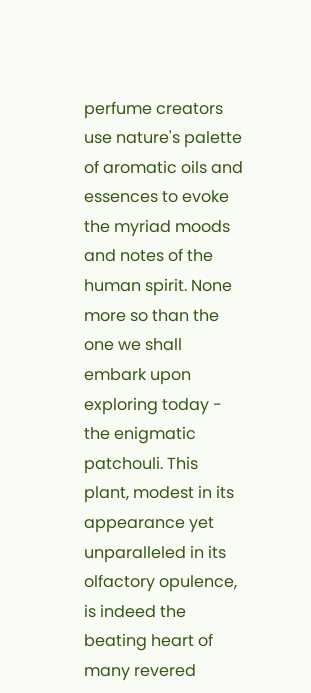perfume creators use nature's palette of aromatic oils and essences to evoke the myriad moods and notes of the human spirit. None more so than the one we shall embark upon exploring today - the enigmatic patchouli. This plant, modest in its appearance yet unparalleled in its olfactory opulence, is indeed the beating heart of many revered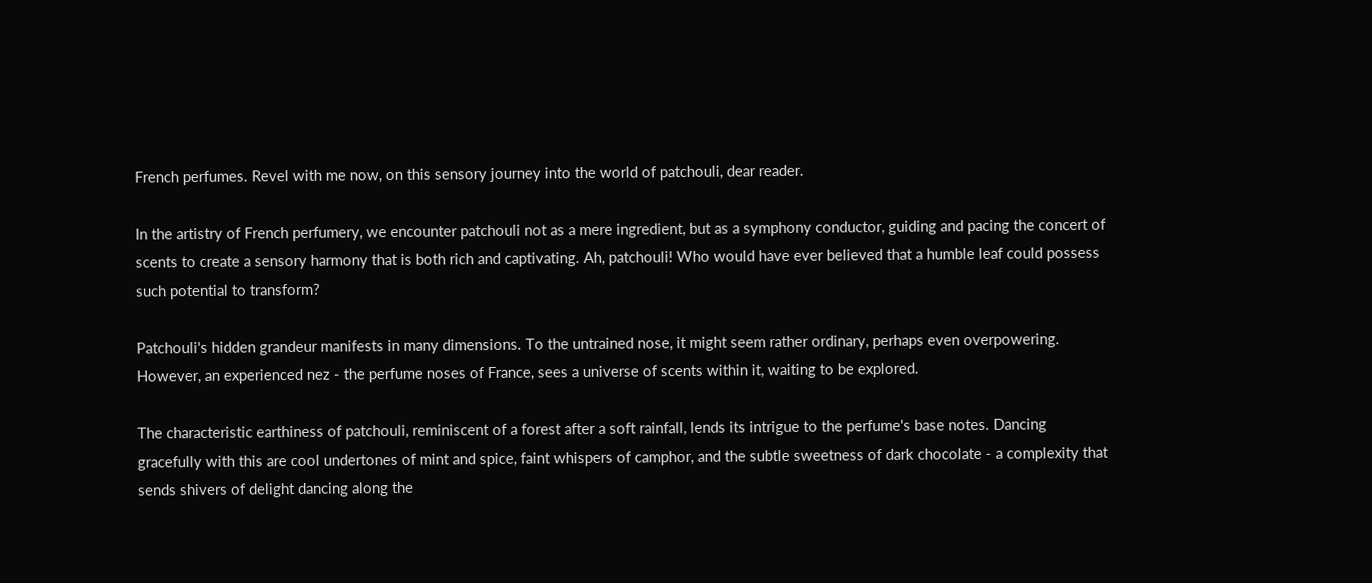French perfumes. Revel with me now, on this sensory journey into the world of patchouli, dear reader.

In the artistry of French perfumery, we encounter patchouli not as a mere ingredient, but as a symphony conductor, guiding and pacing the concert of scents to create a sensory harmony that is both rich and captivating. Ah, patchouli! Who would have ever believed that a humble leaf could possess such potential to transform?

Patchouli's hidden grandeur manifests in many dimensions. To the untrained nose, it might seem rather ordinary, perhaps even overpowering. However, an experienced nez - the perfume noses of France, sees a universe of scents within it, waiting to be explored.

The characteristic earthiness of patchouli, reminiscent of a forest after a soft rainfall, lends its intrigue to the perfume's base notes. Dancing gracefully with this are cool undertones of mint and spice, faint whispers of camphor, and the subtle sweetness of dark chocolate - a complexity that sends shivers of delight dancing along the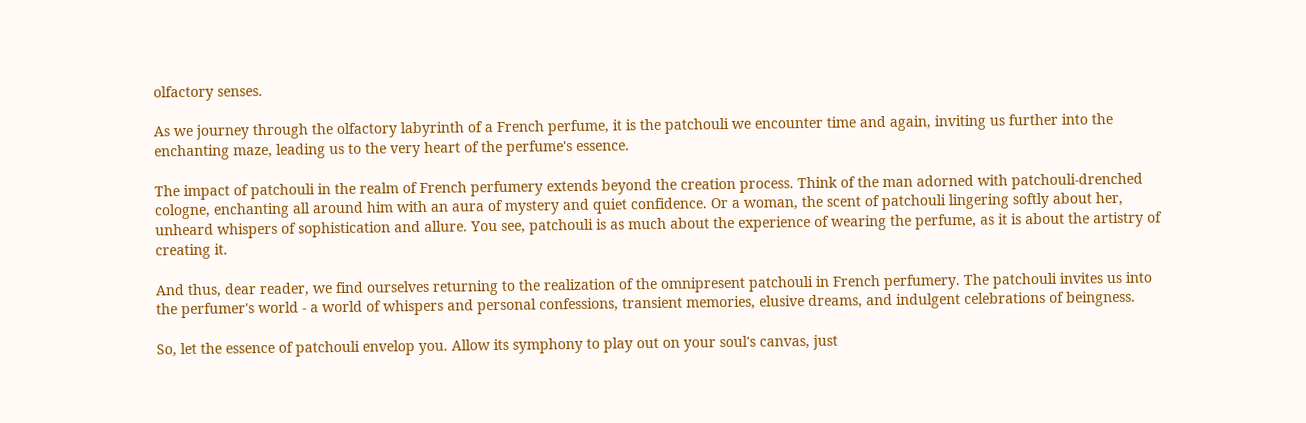olfactory senses.

As we journey through the olfactory labyrinth of a French perfume, it is the patchouli we encounter time and again, inviting us further into the enchanting maze, leading us to the very heart of the perfume's essence.

The impact of patchouli in the realm of French perfumery extends beyond the creation process. Think of the man adorned with patchouli-drenched cologne, enchanting all around him with an aura of mystery and quiet confidence. Or a woman, the scent of patchouli lingering softly about her, unheard whispers of sophistication and allure. You see, patchouli is as much about the experience of wearing the perfume, as it is about the artistry of creating it.

And thus, dear reader, we find ourselves returning to the realization of the omnipresent patchouli in French perfumery. The patchouli invites us into the perfumer's world - a world of whispers and personal confessions, transient memories, elusive dreams, and indulgent celebrations of beingness.

So, let the essence of patchouli envelop you. Allow its symphony to play out on your soul's canvas, just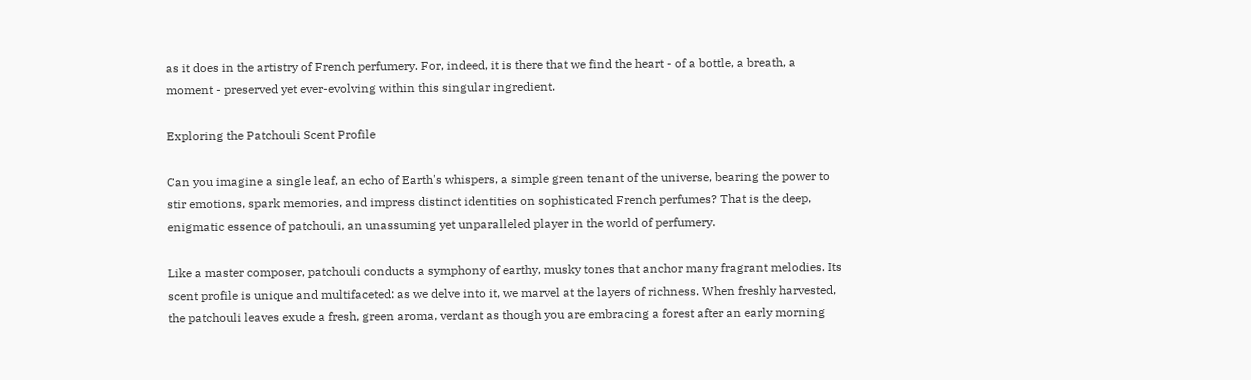as it does in the artistry of French perfumery. For, indeed, it is there that we find the heart - of a bottle, a breath, a moment - preserved yet ever-evolving within this singular ingredient.

Exploring the Patchouli Scent Profile

Can you imagine a single leaf, an echo of Earth's whispers, a simple green tenant of the universe, bearing the power to stir emotions, spark memories, and impress distinct identities on sophisticated French perfumes? That is the deep, enigmatic essence of patchouli, an unassuming yet unparalleled player in the world of perfumery.

Like a master composer, patchouli conducts a symphony of earthy, musky tones that anchor many fragrant melodies. Its scent profile is unique and multifaceted: as we delve into it, we marvel at the layers of richness. When freshly harvested, the patchouli leaves exude a fresh, green aroma, verdant as though you are embracing a forest after an early morning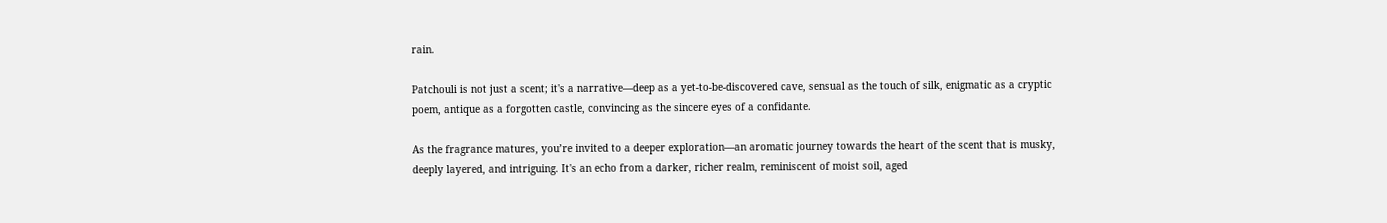rain.

Patchouli is not just a scent; it's a narrative—deep as a yet-to-be-discovered cave, sensual as the touch of silk, enigmatic as a cryptic poem, antique as a forgotten castle, convincing as the sincere eyes of a confidante.

As the fragrance matures, you’re invited to a deeper exploration—an aromatic journey towards the heart of the scent that is musky, deeply layered, and intriguing. It's an echo from a darker, richer realm, reminiscent of moist soil, aged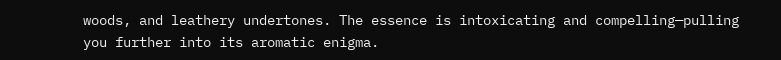woods, and leathery undertones. The essence is intoxicating and compelling—pulling you further into its aromatic enigma.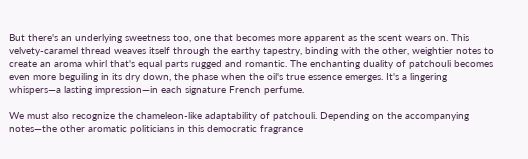But there's an underlying sweetness too, one that becomes more apparent as the scent wears on. This velvety-caramel thread weaves itself through the earthy tapestry, binding with the other, weightier notes to create an aroma whirl that's equal parts rugged and romantic. The enchanting duality of patchouli becomes even more beguiling in its dry down, the phase when the oil's true essence emerges. It's a lingering whispers—a lasting impression—in each signature French perfume.

We must also recognize the chameleon-like adaptability of patchouli. Depending on the accompanying notes—the other aromatic politicians in this democratic fragrance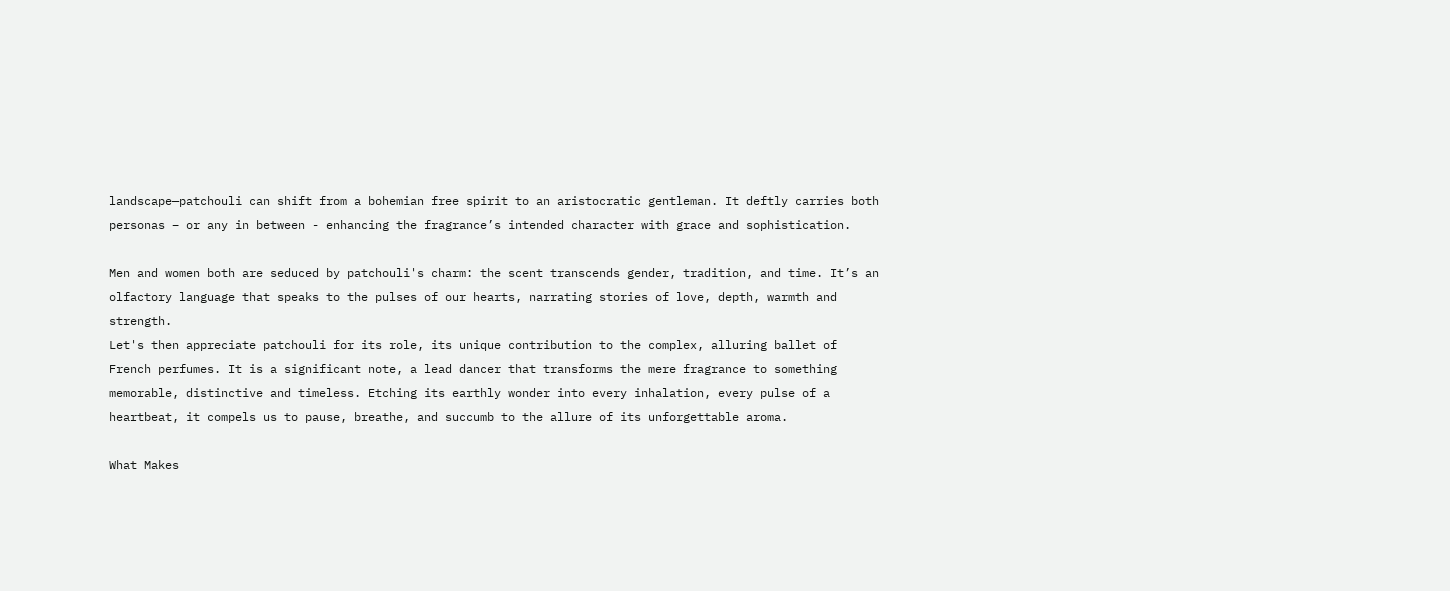landscape—patchouli can shift from a bohemian free spirit to an aristocratic gentleman. It deftly carries both personas – or any in between - enhancing the fragrance’s intended character with grace and sophistication.

Men and women both are seduced by patchouli's charm: the scent transcends gender, tradition, and time. It’s an olfactory language that speaks to the pulses of our hearts, narrating stories of love, depth, warmth and strength.
Let's then appreciate patchouli for its role, its unique contribution to the complex, alluring ballet of French perfumes. It is a significant note, a lead dancer that transforms the mere fragrance to something memorable, distinctive and timeless. Etching its earthly wonder into every inhalation, every pulse of a heartbeat, it compels us to pause, breathe, and succumb to the allure of its unforgettable aroma.

What Makes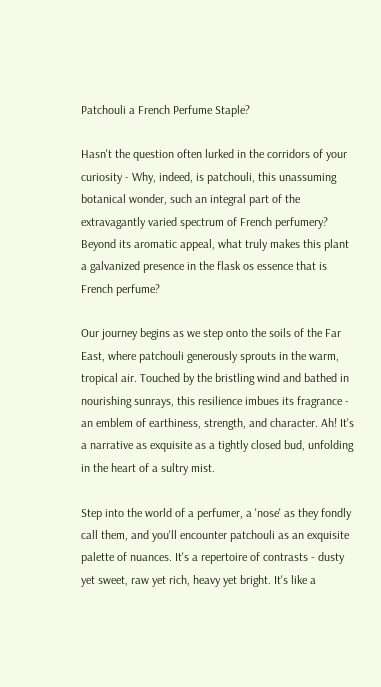Patchouli a French Perfume Staple?

Hasn't the question often lurked in the corridors of your curiosity - Why, indeed, is patchouli, this unassuming botanical wonder, such an integral part of the extravagantly varied spectrum of French perfumery? Beyond its aromatic appeal, what truly makes this plant a galvanized presence in the flask os essence that is French perfume?

Our journey begins as we step onto the soils of the Far East, where patchouli generously sprouts in the warm, tropical air. Touched by the bristling wind and bathed in nourishing sunrays, this resilience imbues its fragrance - an emblem of earthiness, strength, and character. Ah! It's a narrative as exquisite as a tightly closed bud, unfolding in the heart of a sultry mist.

Step into the world of a perfumer, a 'nose' as they fondly call them, and you'll encounter patchouli as an exquisite palette of nuances. It's a repertoire of contrasts - dusty yet sweet, raw yet rich, heavy yet bright. It's like a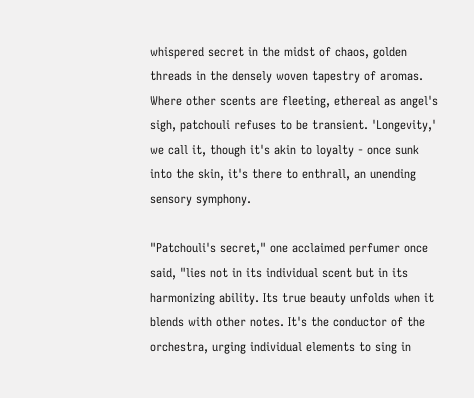whispered secret in the midst of chaos, golden threads in the densely woven tapestry of aromas. Where other scents are fleeting, ethereal as angel's sigh, patchouli refuses to be transient. 'Longevity,' we call it, though it's akin to loyalty - once sunk into the skin, it's there to enthrall, an unending sensory symphony.

"Patchouli's secret," one acclaimed perfumer once said, "lies not in its individual scent but in its harmonizing ability. Its true beauty unfolds when it blends with other notes. It's the conductor of the orchestra, urging individual elements to sing in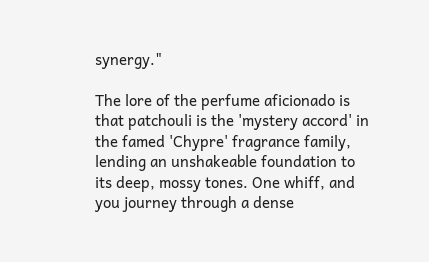synergy."

The lore of the perfume aficionado is that patchouli is the 'mystery accord' in the famed 'Chypre' fragrance family, lending an unshakeable foundation to its deep, mossy tones. One whiff, and you journey through a dense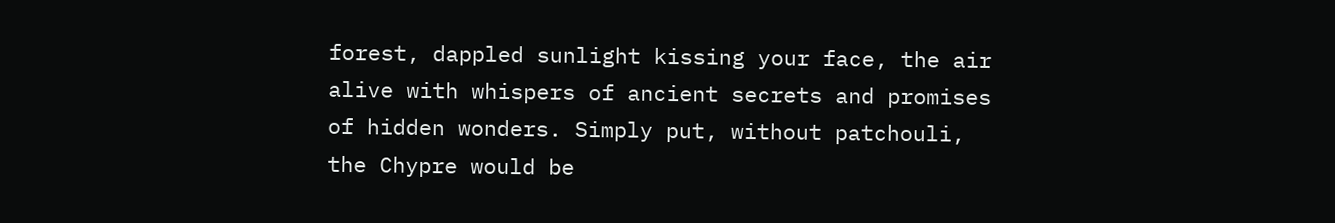forest, dappled sunlight kissing your face, the air alive with whispers of ancient secrets and promises of hidden wonders. Simply put, without patchouli, the Chypre would be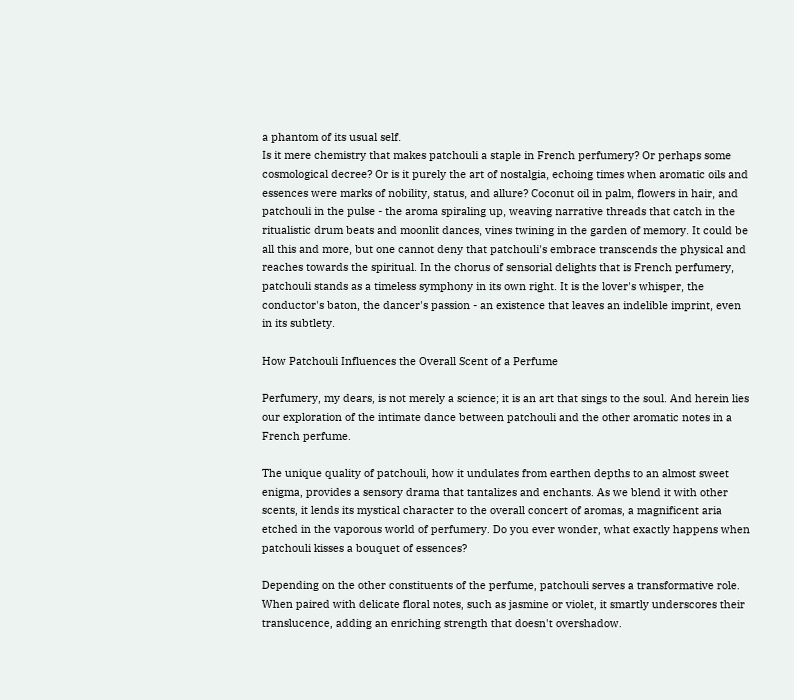a phantom of its usual self.
Is it mere chemistry that makes patchouli a staple in French perfumery? Or perhaps some cosmological decree? Or is it purely the art of nostalgia, echoing times when aromatic oils and essences were marks of nobility, status, and allure? Coconut oil in palm, flowers in hair, and patchouli in the pulse - the aroma spiraling up, weaving narrative threads that catch in the ritualistic drum beats and moonlit dances, vines twining in the garden of memory. It could be all this and more, but one cannot deny that patchouli's embrace transcends the physical and reaches towards the spiritual. In the chorus of sensorial delights that is French perfumery, patchouli stands as a timeless symphony in its own right. It is the lover's whisper, the conductor's baton, the dancer's passion - an existence that leaves an indelible imprint, even in its subtlety.

How Patchouli Influences the Overall Scent of a Perfume

Perfumery, my dears, is not merely a science; it is an art that sings to the soul. And herein lies our exploration of the intimate dance between patchouli and the other aromatic notes in a French perfume.

The unique quality of patchouli, how it undulates from earthen depths to an almost sweet enigma, provides a sensory drama that tantalizes and enchants. As we blend it with other scents, it lends its mystical character to the overall concert of aromas, a magnificent aria etched in the vaporous world of perfumery. Do you ever wonder, what exactly happens when patchouli kisses a bouquet of essences?

Depending on the other constituents of the perfume, patchouli serves a transformative role. When paired with delicate floral notes, such as jasmine or violet, it smartly underscores their translucence, adding an enriching strength that doesn't overshadow.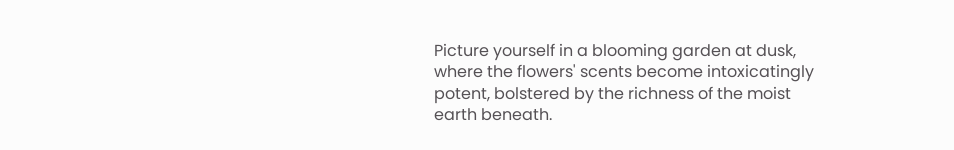Picture yourself in a blooming garden at dusk, where the flowers' scents become intoxicatingly potent, bolstered by the richness of the moist earth beneath.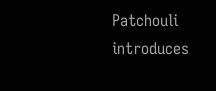Patchouli introduces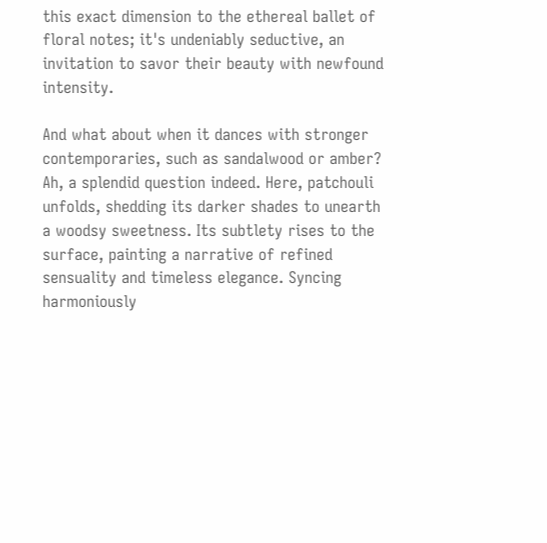this exact dimension to the ethereal ballet of floral notes; it's undeniably seductive, an invitation to savor their beauty with newfound intensity.

And what about when it dances with stronger contemporaries, such as sandalwood or amber? Ah, a splendid question indeed. Here, patchouli unfolds, shedding its darker shades to unearth a woodsy sweetness. Its subtlety rises to the surface, painting a narrative of refined sensuality and timeless elegance. Syncing harmoniously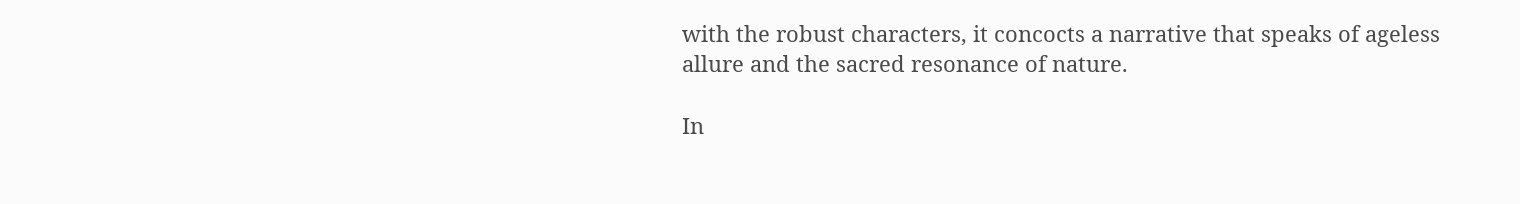with the robust characters, it concocts a narrative that speaks of ageless allure and the sacred resonance of nature.

In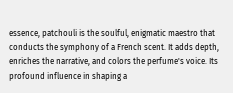essence, patchouli is the soulful, enigmatic maestro that conducts the symphony of a French scent. It adds depth, enriches the narrative, and colors the perfume's voice. Its profound influence in shaping a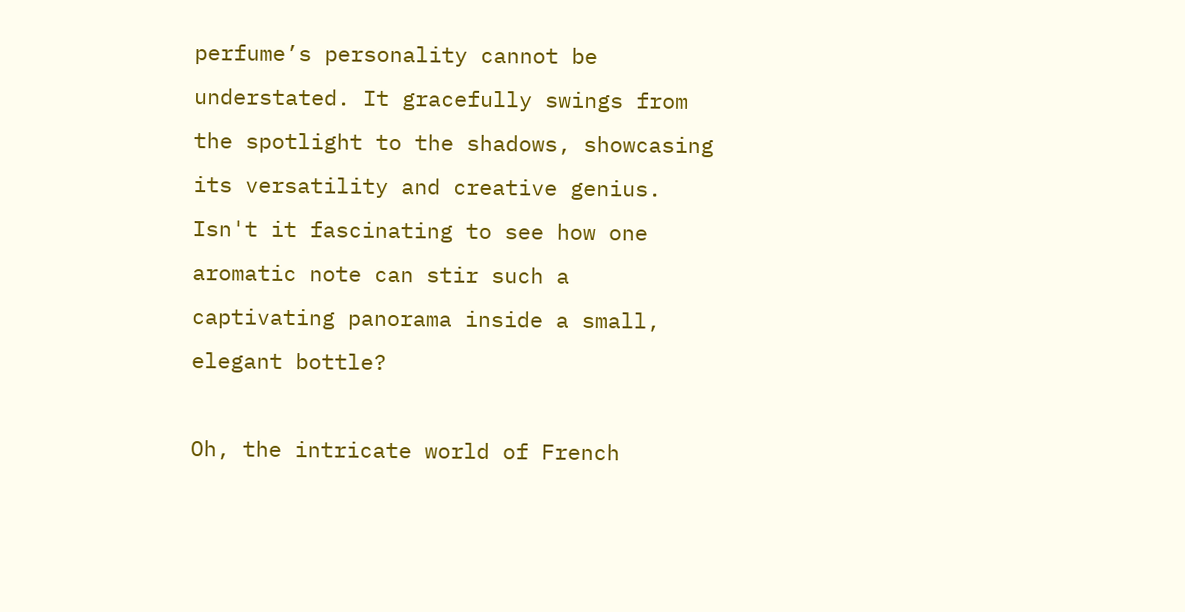perfume’s personality cannot be understated. It gracefully swings from the spotlight to the shadows, showcasing its versatility and creative genius. Isn't it fascinating to see how one aromatic note can stir such a captivating panorama inside a small, elegant bottle?

Oh, the intricate world of French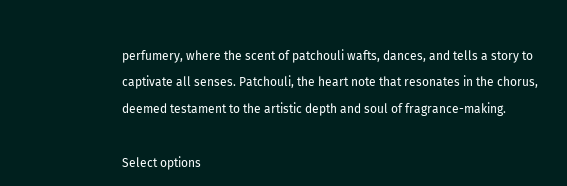perfumery, where the scent of patchouli wafts, dances, and tells a story to captivate all senses. Patchouli, the heart note that resonates in the chorus, deemed testament to the artistic depth and soul of fragrance-making.

Select options